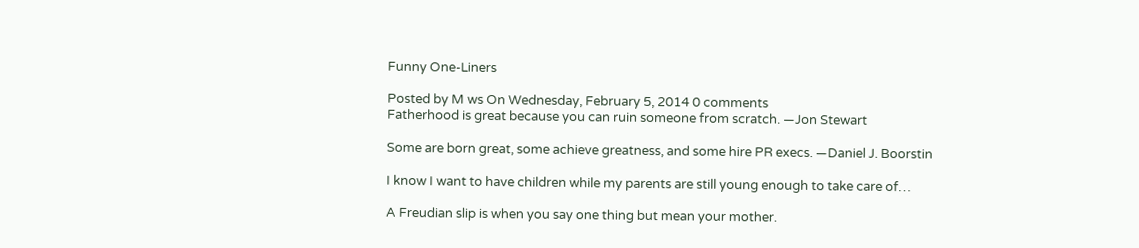Funny One-Liners

Posted by M ws On Wednesday, February 5, 2014 0 comments
Fatherhood is great because you can ruin someone from scratch. —Jon Stewart

Some are born great, some achieve greatness, and some hire PR execs. —Daniel J. Boorstin

I know I want to have children while my parents are still young enough to take care of…

A Freudian slip is when you say one thing but mean your mother.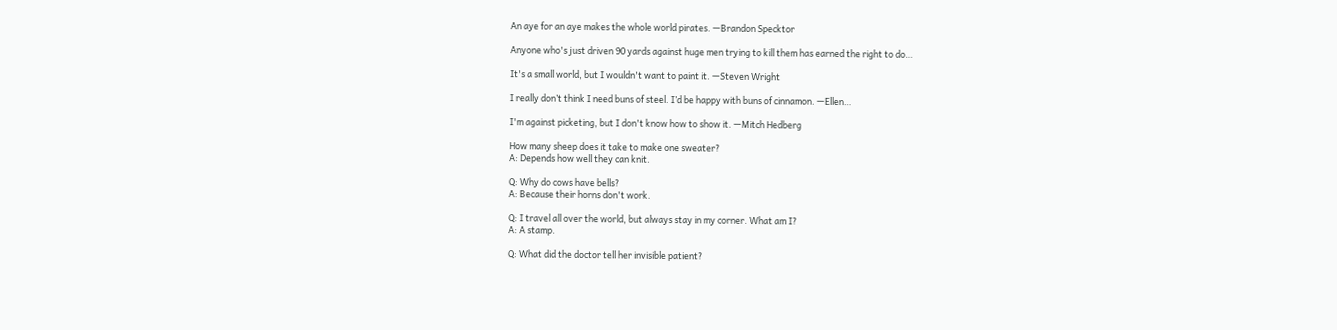An aye for an aye makes the whole world pirates. —Brandon Specktor

Anyone who's just driven 90 yards against huge men trying to kill them has earned the right to do…

It's a small world, but I wouldn't want to paint it. —Steven Wright

I really don’t think I need buns of steel. I’d be happy with buns of cinnamon. —Ellen…

I'm against picketing, but I don't know how to show it. —Mitch Hedberg

How many sheep does it take to make one sweater?
A: Depends how well they can knit.

Q: Why do cows have bells?
A: Because their horns don't work.

Q: I travel all over the world, but always stay in my corner. What am I?
A: A stamp.

Q: What did the doctor tell her invisible patient?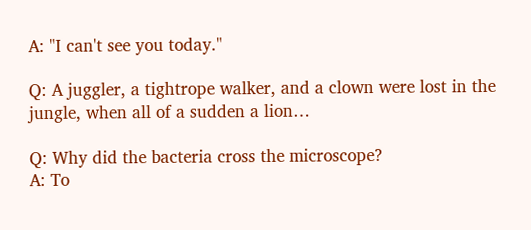A: "I can't see you today."

Q: A juggler, a tightrope walker, and a clown were lost in the jungle, when all of a sudden a lion…

Q: Why did the bacteria cross the microscope?
A: To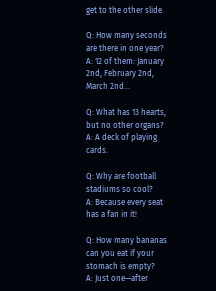get to the other slide.

Q: How many seconds are there in one year?
A: 12 of them: January 2nd, February 2nd, March 2nd…

Q: What has 13 hearts, but no other organs?
A: A deck of playing cards.

Q: Why are football stadiums so cool?
A: Because every seat has a fan in it!

Q: How many bananas can you eat if your stomach is empty?
A: Just one—after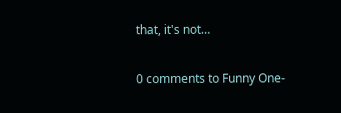that, it's not…

0 comments to Funny One-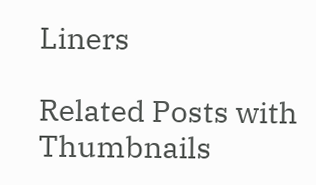Liners

Related Posts with Thumbnails